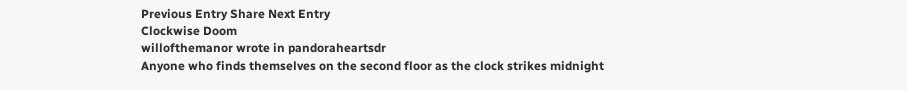Previous Entry Share Next Entry
Clockwise Doom
willofthemanor wrote in pandoraheartsdr
Anyone who finds themselves on the second floor as the clock strikes midnight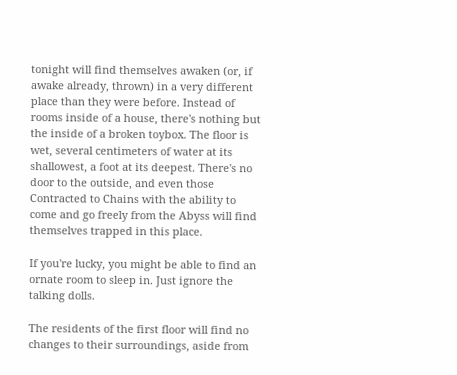tonight will find themselves awaken (or, if awake already, thrown) in a very different place than they were before. Instead of rooms inside of a house, there's nothing but the inside of a broken toybox. The floor is wet, several centimeters of water at its shallowest, a foot at its deepest. There's no door to the outside, and even those Contracted to Chains with the ability to come and go freely from the Abyss will find themselves trapped in this place.

If you're lucky, you might be able to find an ornate room to sleep in. Just ignore the talking dolls.

The residents of the first floor will find no changes to their surroundings, aside from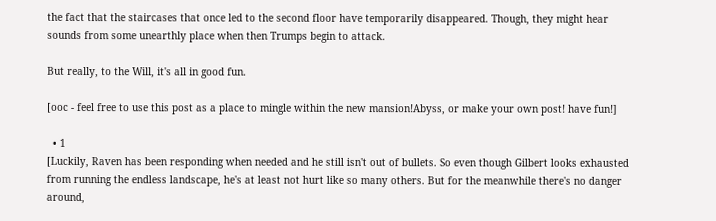the fact that the staircases that once led to the second floor have temporarily disappeared. Though, they might hear sounds from some unearthly place when then Trumps begin to attack.

But really, to the Will, it's all in good fun.

[ooc - feel free to use this post as a place to mingle within the new mansion!Abyss, or make your own post! have fun!]

  • 1
[Luckily, Raven has been responding when needed and he still isn't out of bullets. So even though Gilbert looks exhausted from running the endless landscape, he's at least not hurt like so many others. But for the meanwhile there's no danger around,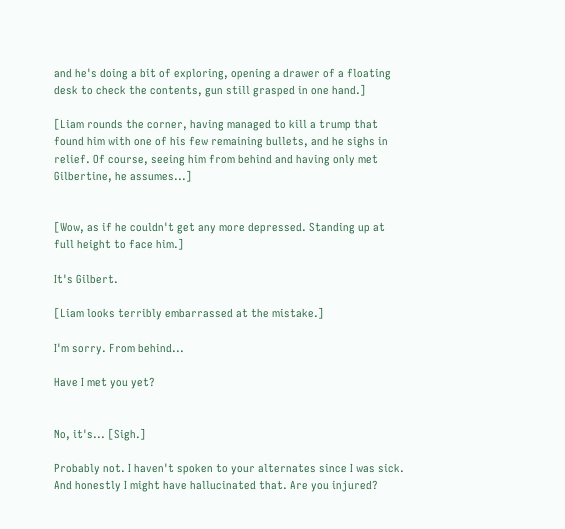and he's doing a bit of exploring, opening a drawer of a floating desk to check the contents, gun still grasped in one hand.]

[Liam rounds the corner, having managed to kill a trump that found him with one of his few remaining bullets, and he sighs in relief. Of course, seeing him from behind and having only met Gilbertine, he assumes...]


[Wow, as if he couldn't get any more depressed. Standing up at full height to face him.]

It's Gilbert.

[Liam looks terribly embarrassed at the mistake.]

I'm sorry. From behind...

Have I met you yet?


No, it's... [Sigh.]

Probably not. I haven't spoken to your alternates since I was sick. And honestly I might have hallucinated that. Are you injured?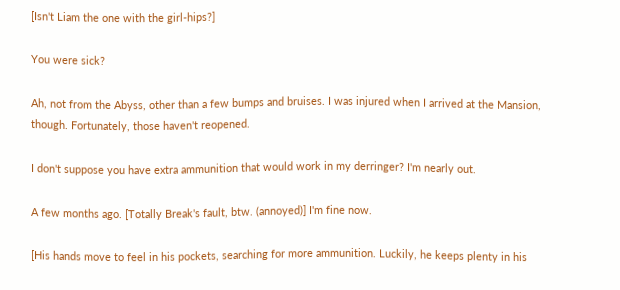[Isn't Liam the one with the girl-hips?]

You were sick?

Ah, not from the Abyss, other than a few bumps and bruises. I was injured when I arrived at the Mansion, though. Fortunately, those haven't reopened.

I don't suppose you have extra ammunition that would work in my derringer? I'm nearly out.

A few months ago. [Totally Break's fault, btw. (annoyed)] I'm fine now.

[His hands move to feel in his pockets, searching for more ammunition. Luckily, he keeps plenty in his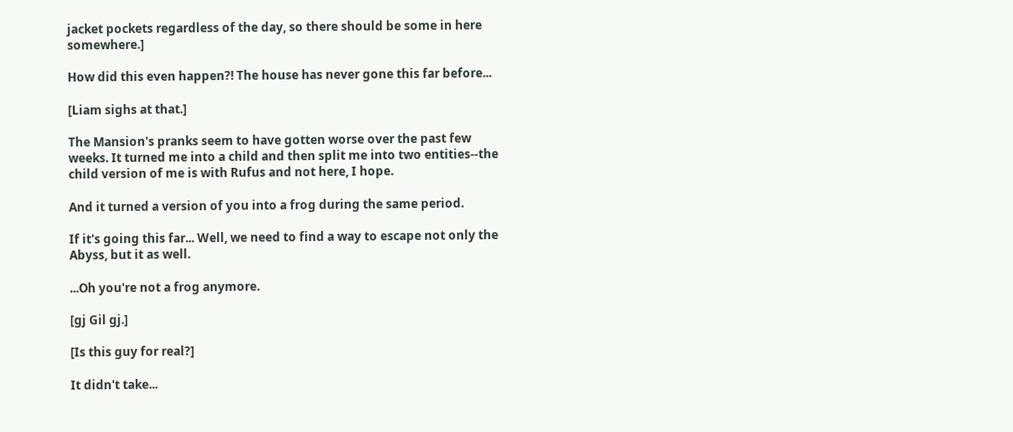jacket pockets regardless of the day, so there should be some in here somewhere.]

How did this even happen?! The house has never gone this far before...

[Liam sighs at that.]

The Mansion's pranks seem to have gotten worse over the past few weeks. It turned me into a child and then split me into two entities--the child version of me is with Rufus and not here, I hope.

And it turned a version of you into a frog during the same period.

If it's going this far... Well, we need to find a way to escape not only the Abyss, but it as well.

...Oh you're not a frog anymore.

[gj Gil gj.]

[Is this guy for real?]

It didn't take...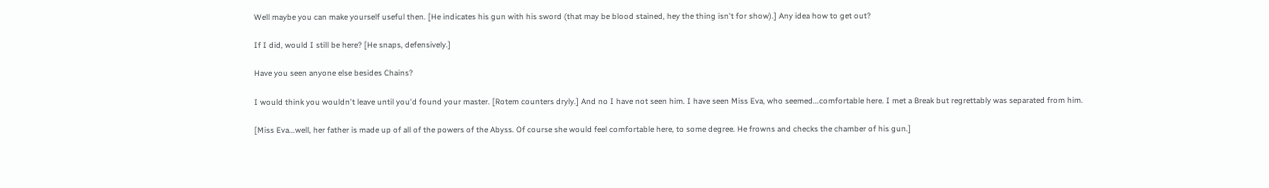Well maybe you can make yourself useful then. [He indicates his gun with his sword (that may be blood stained, hey the thing isn't for show).] Any idea how to get out?

If I did, would I still be here? [He snaps, defensively.]

Have you seen anyone else besides Chains?

I would think you wouldn't leave until you'd found your master. [Rotem counters dryly.] And no I have not seen him. I have seen Miss Eva, who seemed...comfortable here. I met a Break but regrettably was separated from him.

[Miss Eva...well, her father is made up of all of the powers of the Abyss. Of course she would feel comfortable here, to some degree. He frowns and checks the chamber of his gun.]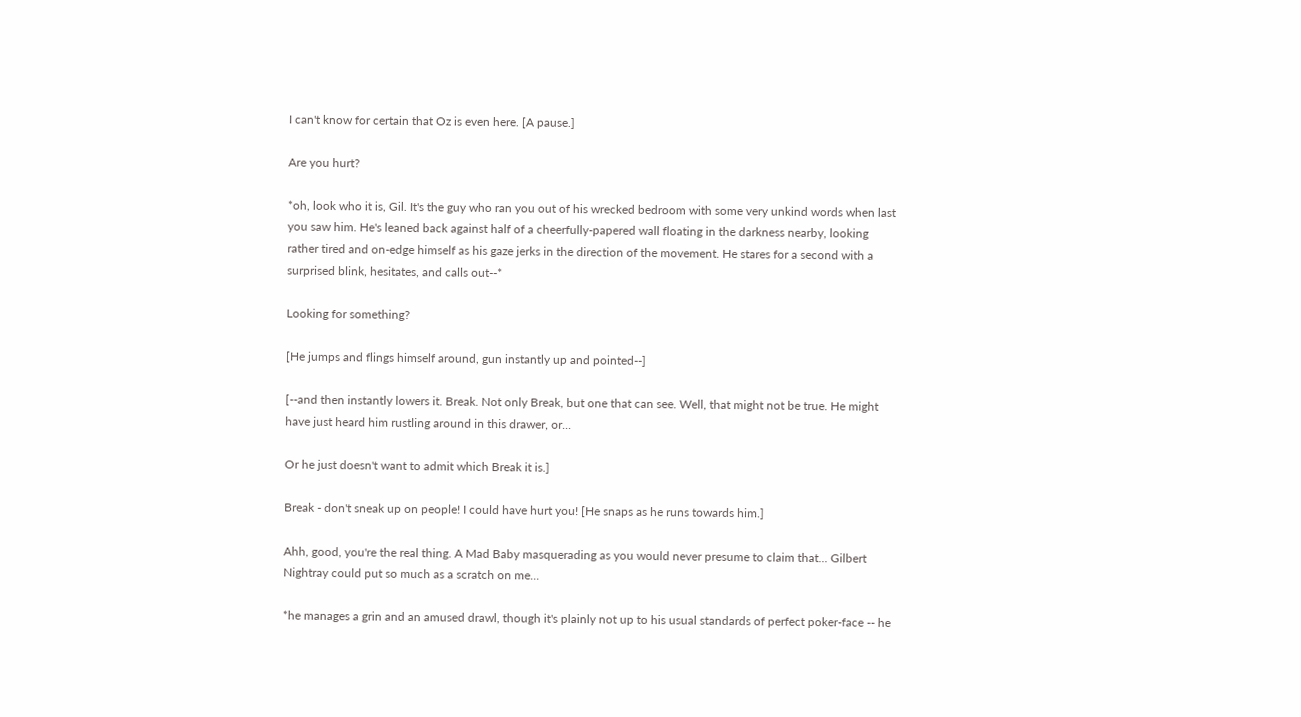I can't know for certain that Oz is even here. [A pause.]

Are you hurt?

*oh, look who it is, Gil. It's the guy who ran you out of his wrecked bedroom with some very unkind words when last you saw him. He's leaned back against half of a cheerfully-papered wall floating in the darkness nearby, looking rather tired and on-edge himself as his gaze jerks in the direction of the movement. He stares for a second with a surprised blink, hesitates, and calls out--*

Looking for something?

[He jumps and flings himself around, gun instantly up and pointed--]

[--and then instantly lowers it. Break. Not only Break, but one that can see. Well, that might not be true. He might have just heard him rustling around in this drawer, or...

Or he just doesn't want to admit which Break it is.]

Break - don't sneak up on people! I could have hurt you! [He snaps as he runs towards him.]

Ahh, good, you're the real thing. A Mad Baby masquerading as you would never presume to claim that... Gilbert Nightray could put so much as a scratch on me...

*he manages a grin and an amused drawl, though it's plainly not up to his usual standards of perfect poker-face -- he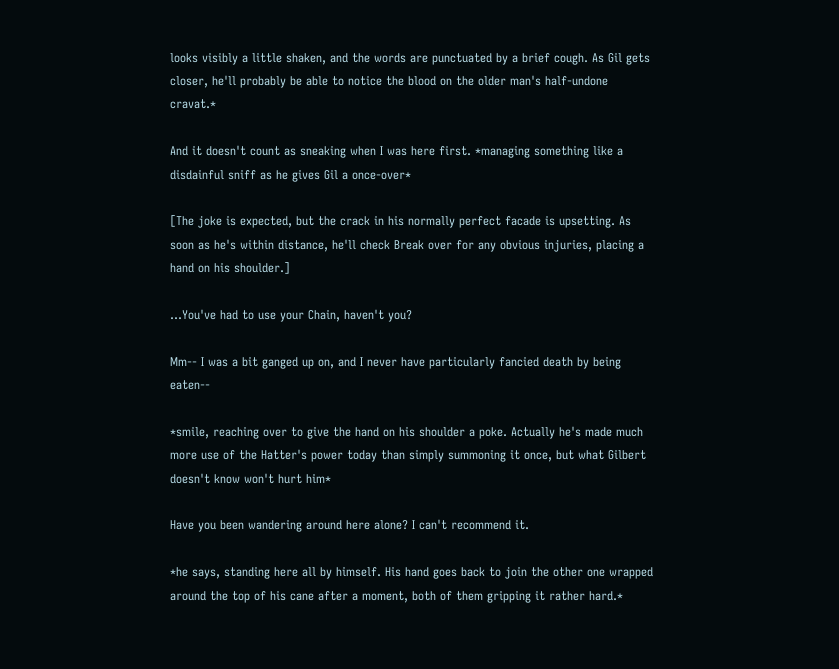looks visibly a little shaken, and the words are punctuated by a brief cough. As Gil gets closer, he'll probably be able to notice the blood on the older man's half-undone cravat.*

And it doesn't count as sneaking when I was here first. *managing something like a disdainful sniff as he gives Gil a once-over*

[The joke is expected, but the crack in his normally perfect facade is upsetting. As soon as he's within distance, he'll check Break over for any obvious injuries, placing a hand on his shoulder.]

...You've had to use your Chain, haven't you?

Mm-- I was a bit ganged up on, and I never have particularly fancied death by being eaten--

*smile, reaching over to give the hand on his shoulder a poke. Actually he's made much more use of the Hatter's power today than simply summoning it once, but what Gilbert doesn't know won't hurt him*

Have you been wandering around here alone? I can't recommend it.

*he says, standing here all by himself. His hand goes back to join the other one wrapped around the top of his cane after a moment, both of them gripping it rather hard.*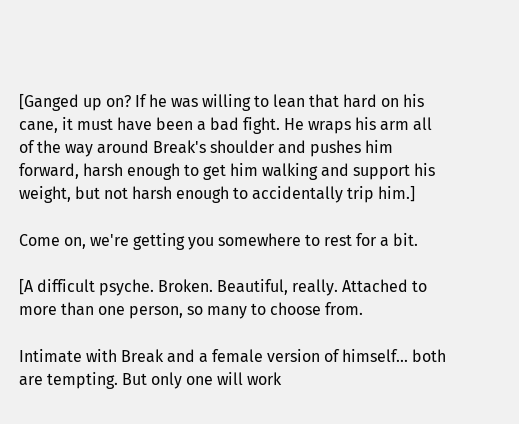[Ganged up on? If he was willing to lean that hard on his cane, it must have been a bad fight. He wraps his arm all of the way around Break's shoulder and pushes him forward, harsh enough to get him walking and support his weight, but not harsh enough to accidentally trip him.]

Come on, we're getting you somewhere to rest for a bit.

[A difficult psyche. Broken. Beautiful, really. Attached to more than one person, so many to choose from.

Intimate with Break and a female version of himself... both are tempting. But only one will work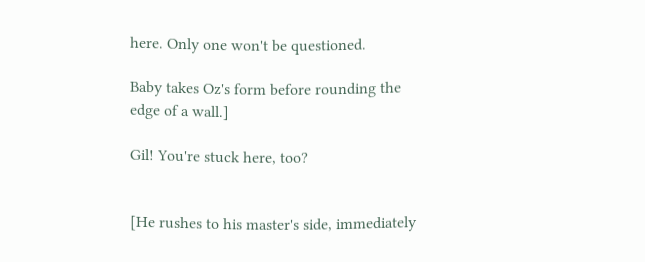here. Only one won't be questioned.

Baby takes Oz's form before rounding the edge of a wall.]

Gil! You're stuck here, too?


[He rushes to his master's side, immediately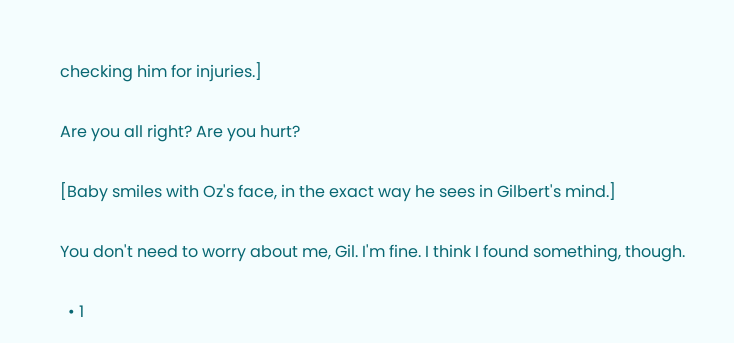checking him for injuries.]

Are you all right? Are you hurt?

[Baby smiles with Oz's face, in the exact way he sees in Gilbert's mind.]

You don't need to worry about me, Gil. I'm fine. I think I found something, though.

  • 1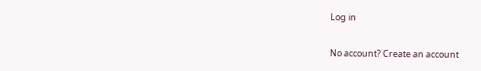Log in

No account? Create an account